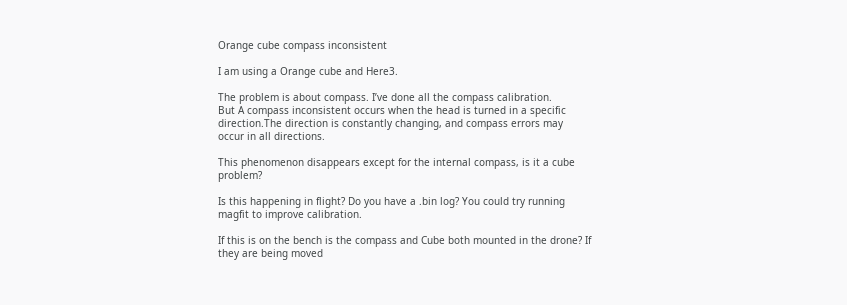Orange cube compass inconsistent

I am using a Orange cube and Here3.

The problem is about compass. I’ve done all the compass calibration.
But A compass inconsistent occurs when the head is turned in a specific direction.The direction is constantly changing, and compass errors may occur in all directions.

This phenomenon disappears except for the internal compass, is it a cube problem?

Is this happening in flight? Do you have a .bin log? You could try running magfit to improve calibration.

If this is on the bench is the compass and Cube both mounted in the drone? If they are being moved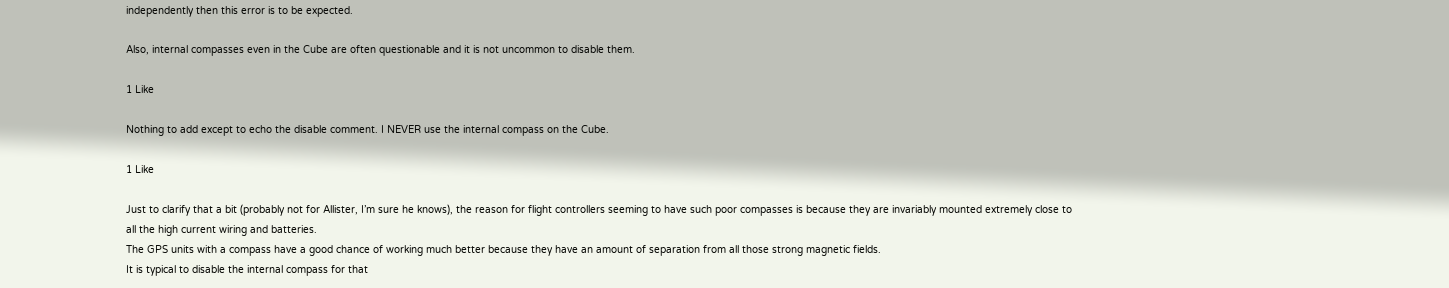independently then this error is to be expected.

Also, internal compasses even in the Cube are often questionable and it is not uncommon to disable them.

1 Like

Nothing to add except to echo the disable comment. I NEVER use the internal compass on the Cube.

1 Like

Just to clarify that a bit (probably not for Allister, I’m sure he knows), the reason for flight controllers seeming to have such poor compasses is because they are invariably mounted extremely close to all the high current wiring and batteries.
The GPS units with a compass have a good chance of working much better because they have an amount of separation from all those strong magnetic fields.
It is typical to disable the internal compass for that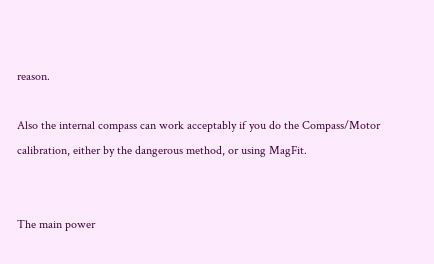reason.

Also the internal compass can work acceptably if you do the Compass/Motor calibration, either by the dangerous method, or using MagFit.


The main power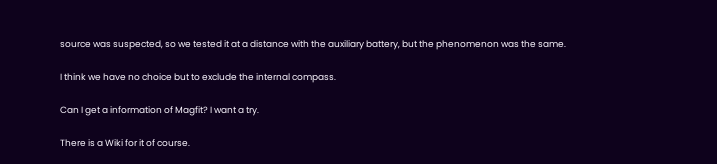source was suspected, so we tested it at a distance with the auxiliary battery, but the phenomenon was the same.

I think we have no choice but to exclude the internal compass.

Can I get a information of Magfit? I want a try.

There is a Wiki for it of course.